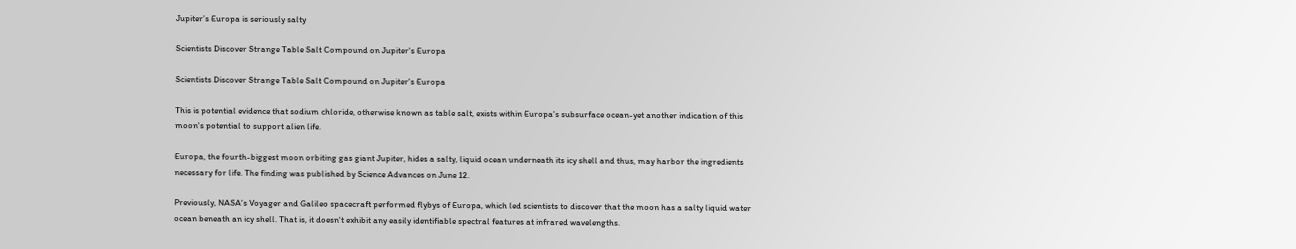Jupiter’s Europa is seriously salty

Scientists Discover Strange Table Salt Compound on Jupiter's Europa

Scientists Discover Strange Table Salt Compound on Jupiter's Europa

This is potential evidence that sodium chloride, otherwise known as table salt, exists within Europa's subsurface ocean-yet another indication of this moon's potential to support alien life.

Europa, the fourth-biggest moon orbiting gas giant Jupiter, hides a salty, liquid ocean underneath its icy shell and thus, may harbor the ingredients necessary for life. The finding was published by Science Advances on June 12.

Previously, NASA's Voyager and Galileo spacecraft performed flybys of Europa, which led scientists to discover that the moon has a salty liquid water ocean beneath an icy shell. That is, it doesn't exhibit any easily identifiable spectral features at infrared wavelengths.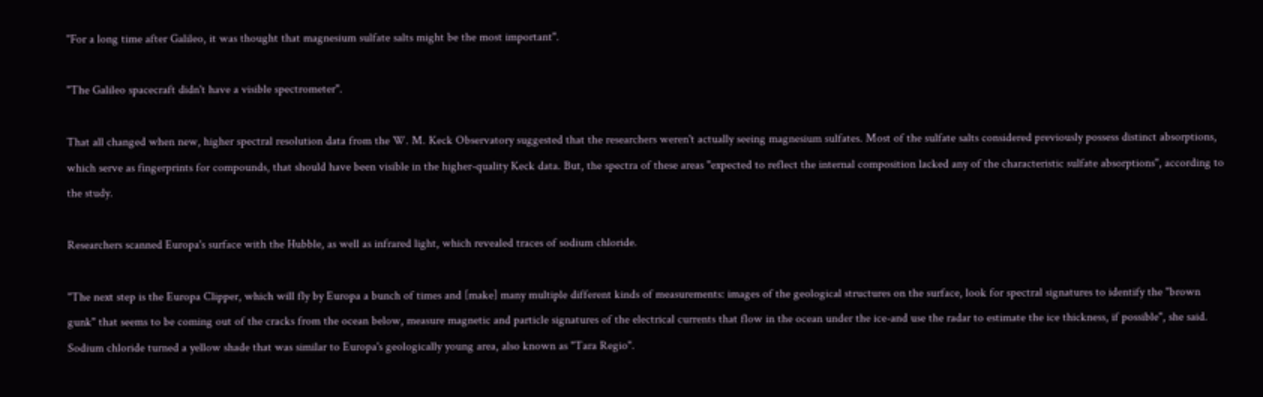"For a long time after Galileo, it was thought that magnesium sulfate salts might be the most important".

"The Galileo spacecraft didn't have a visible spectrometer".

That all changed when new, higher spectral resolution data from the W. M. Keck Observatory suggested that the researchers weren't actually seeing magnesium sulfates. Most of the sulfate salts considered previously possess distinct absorptions, which serve as fingerprints for compounds, that should have been visible in the higher-quality Keck data. But, the spectra of these areas "expected to reflect the internal composition lacked any of the characteristic sulfate absorptions", according to the study.

Researchers scanned Europa's surface with the Hubble, as well as infrared light, which revealed traces of sodium chloride.

"The next step is the Europa Clipper, which will fly by Europa a bunch of times and [make] many multiple different kinds of measurements: images of the geological structures on the surface, look for spectral signatures to identify the "brown gunk" that seems to be coming out of the cracks from the ocean below, measure magnetic and particle signatures of the electrical currents that flow in the ocean under the ice-and use the radar to estimate the ice thickness, if possible", she said. Sodium chloride turned a yellow shade that was similar to Europa's geologically young area, also known as "Tara Regio".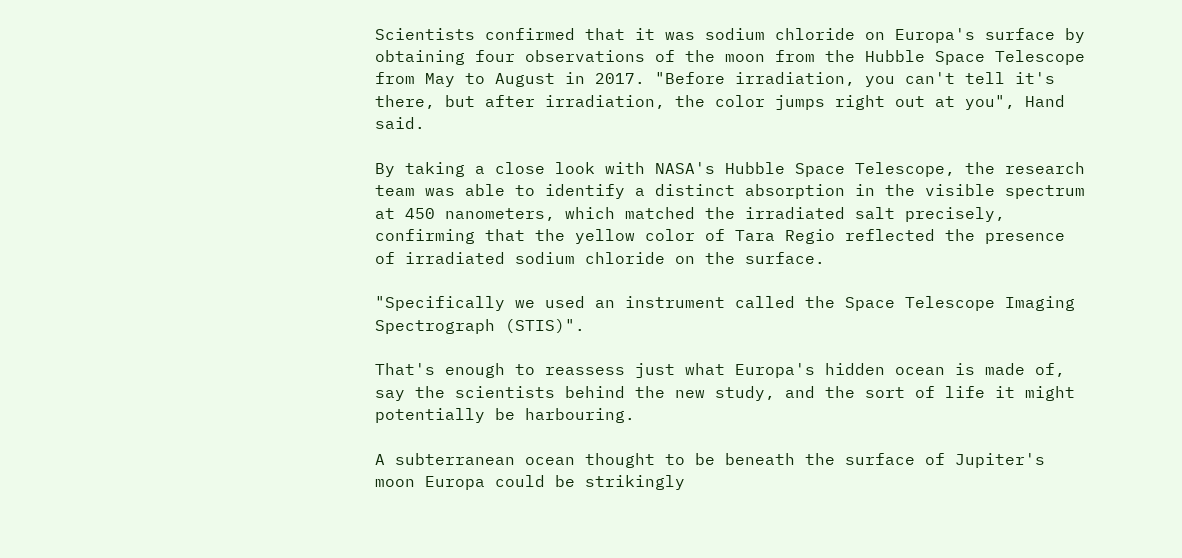Scientists confirmed that it was sodium chloride on Europa's surface by obtaining four observations of the moon from the Hubble Space Telescope from May to August in 2017. "Before irradiation, you can't tell it's there, but after irradiation, the color jumps right out at you", Hand said.

By taking a close look with NASA's Hubble Space Telescope, the research team was able to identify a distinct absorption in the visible spectrum at 450 nanometers, which matched the irradiated salt precisely, confirming that the yellow color of Tara Regio reflected the presence of irradiated sodium chloride on the surface.

"Specifically we used an instrument called the Space Telescope Imaging Spectrograph (STIS)".

That's enough to reassess just what Europa's hidden ocean is made of, say the scientists behind the new study, and the sort of life it might potentially be harbouring.

A subterranean ocean thought to be beneath the surface of Jupiter's moon Europa could be strikingly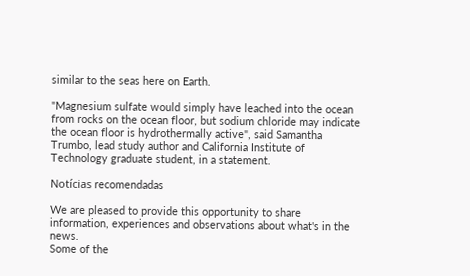similar to the seas here on Earth.

"Magnesium sulfate would simply have leached into the ocean from rocks on the ocean floor, but sodium chloride may indicate the ocean floor is hydrothermally active", said Samantha Trumbo, lead study author and California Institute of Technology graduate student, in a statement.

Notícias recomendadas

We are pleased to provide this opportunity to share information, experiences and observations about what's in the news.
Some of the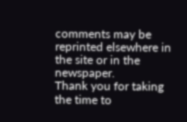comments may be reprinted elsewhere in the site or in the newspaper.
Thank you for taking the time to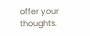offer your thoughts.